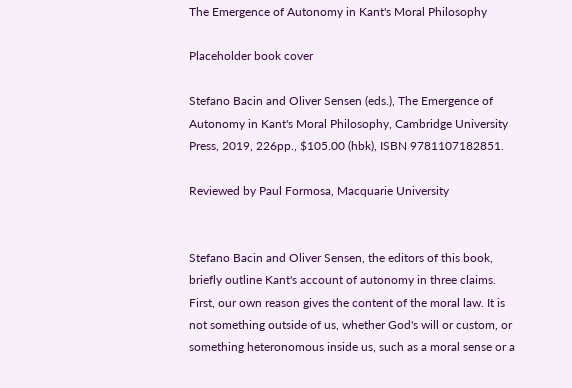The Emergence of Autonomy in Kant's Moral Philosophy

Placeholder book cover

Stefano Bacin and Oliver Sensen (eds.), The Emergence of Autonomy in Kant's Moral Philosophy, Cambridge University Press, 2019, 226pp., $105.00 (hbk), ISBN 9781107182851.

Reviewed by Paul Formosa, Macquarie University


Stefano Bacin and Oliver Sensen, the editors of this book, briefly outline Kant's account of autonomy in three claims. First, our own reason gives the content of the moral law. It is not something outside of us, whether God's will or custom, or something heteronomous inside us, such as a moral sense or a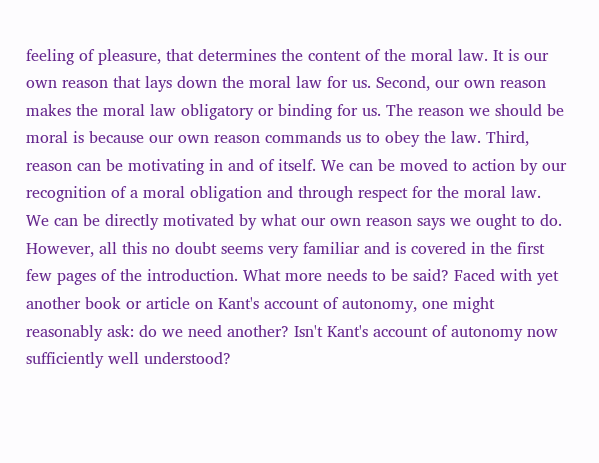feeling of pleasure, that determines the content of the moral law. It is our own reason that lays down the moral law for us. Second, our own reason makes the moral law obligatory or binding for us. The reason we should be moral is because our own reason commands us to obey the law. Third, reason can be motivating in and of itself. We can be moved to action by our recognition of a moral obligation and through respect for the moral law. We can be directly motivated by what our own reason says we ought to do. However, all this no doubt seems very familiar and is covered in the first few pages of the introduction. What more needs to be said? Faced with yet another book or article on Kant's account of autonomy, one might reasonably ask: do we need another? Isn't Kant's account of autonomy now sufficiently well understood?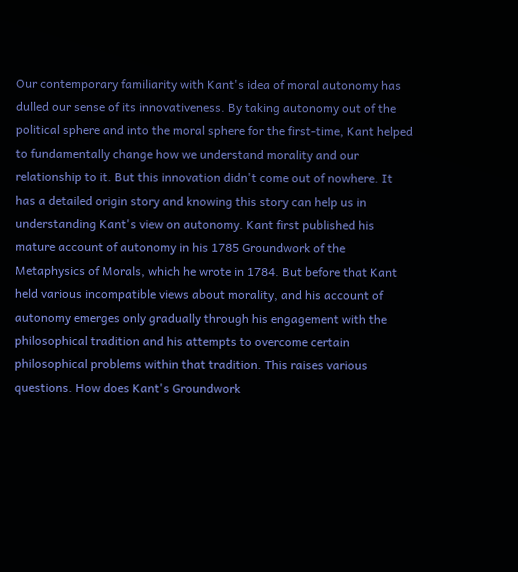Our contemporary familiarity with Kant's idea of moral autonomy has dulled our sense of its innovativeness. By taking autonomy out of the political sphere and into the moral sphere for the first-time, Kant helped to fundamentally change how we understand morality and our relationship to it. But this innovation didn't come out of nowhere. It has a detailed origin story and knowing this story can help us in understanding Kant's view on autonomy. Kant first published his mature account of autonomy in his 1785 Groundwork of the Metaphysics of Morals, which he wrote in 1784. But before that Kant held various incompatible views about morality, and his account of autonomy emerges only gradually through his engagement with the philosophical tradition and his attempts to overcome certain philosophical problems within that tradition. This raises various questions. How does Kant's Groundwork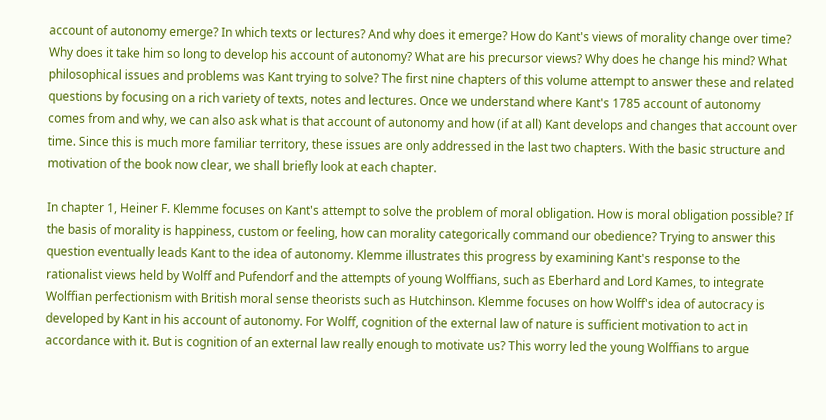account of autonomy emerge? In which texts or lectures? And why does it emerge? How do Kant's views of morality change over time? Why does it take him so long to develop his account of autonomy? What are his precursor views? Why does he change his mind? What philosophical issues and problems was Kant trying to solve? The first nine chapters of this volume attempt to answer these and related questions by focusing on a rich variety of texts, notes and lectures. Once we understand where Kant's 1785 account of autonomy comes from and why, we can also ask what is that account of autonomy and how (if at all) Kant develops and changes that account over time. Since this is much more familiar territory, these issues are only addressed in the last two chapters. With the basic structure and motivation of the book now clear, we shall briefly look at each chapter.

In chapter 1, Heiner F. Klemme focuses on Kant's attempt to solve the problem of moral obligation. How is moral obligation possible? If the basis of morality is happiness, custom or feeling, how can morality categorically command our obedience? Trying to answer this question eventually leads Kant to the idea of autonomy. Klemme illustrates this progress by examining Kant's response to the rationalist views held by Wolff and Pufendorf and the attempts of young Wolffians, such as Eberhard and Lord Kames, to integrate Wolffian perfectionism with British moral sense theorists such as Hutchinson. Klemme focuses on how Wolff's idea of autocracy is developed by Kant in his account of autonomy. For Wolff, cognition of the external law of nature is sufficient motivation to act in accordance with it. But is cognition of an external law really enough to motivate us? This worry led the young Wolffians to argue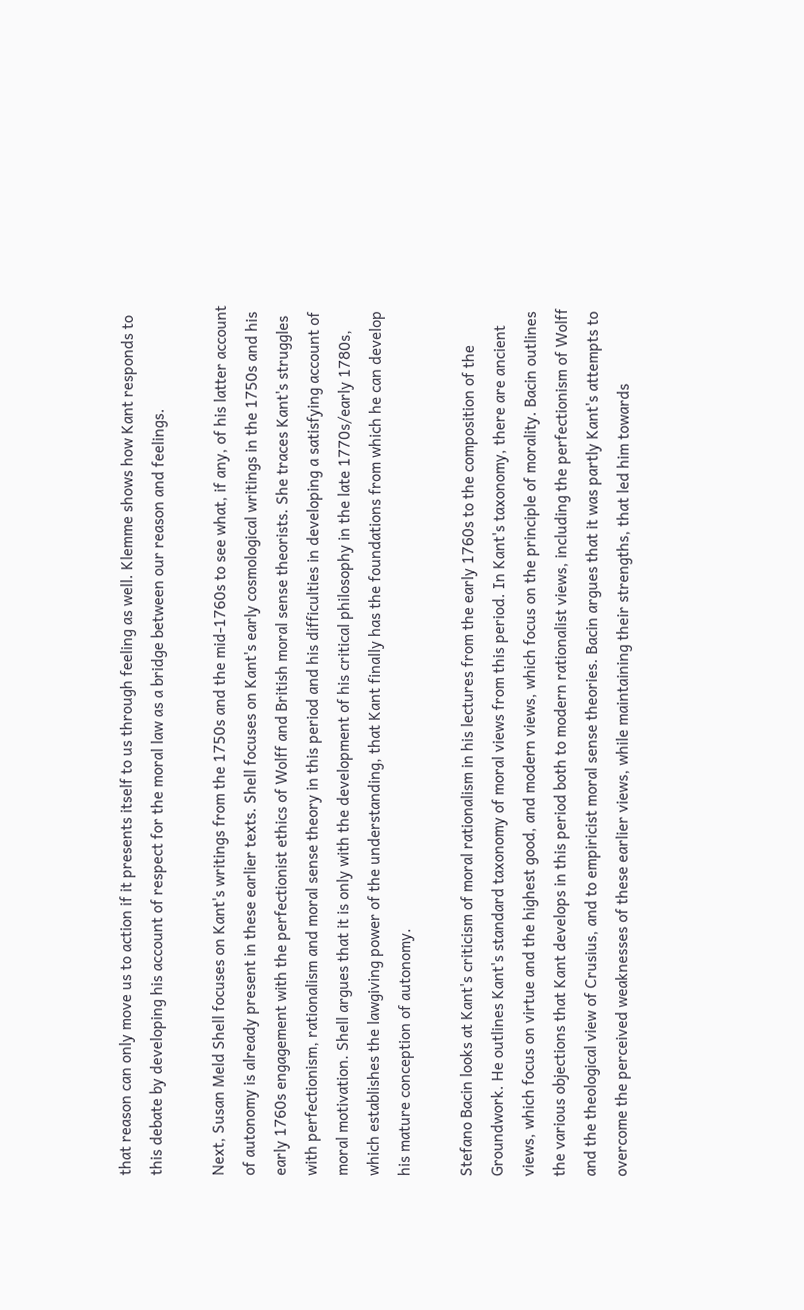that reason can only move us to action if it presents itself to us through feeling as well. Klemme shows how Kant responds to this debate by developing his account of respect for the moral law as a bridge between our reason and feelings.

Next, Susan Meld Shell focuses on Kant's writings from the 1750s and the mid-1760s to see what, if any, of his latter account of autonomy is already present in these earlier texts. Shell focuses on Kant's early cosmological writings in the 1750s and his early 1760s engagement with the perfectionist ethics of Wolff and British moral sense theorists. She traces Kant's struggles with perfectionism, rationalism and moral sense theory in this period and his difficulties in developing a satisfying account of moral motivation. Shell argues that it is only with the development of his critical philosophy in the late 1770s/early 1780s, which establishes the lawgiving power of the understanding, that Kant finally has the foundations from which he can develop his mature conception of autonomy.

Stefano Bacin looks at Kant's criticism of moral rationalism in his lectures from the early 1760s to the composition of the Groundwork. He outlines Kant's standard taxonomy of moral views from this period. In Kant's taxonomy, there are ancient views, which focus on virtue and the highest good, and modern views, which focus on the principle of morality. Bacin outlines the various objections that Kant develops in this period both to modern rationalist views, including the perfectionism of Wolff and the theological view of Crusius, and to empiricist moral sense theories. Bacin argues that it was partly Kant's attempts to overcome the perceived weaknesses of these earlier views, while maintaining their strengths, that led him towards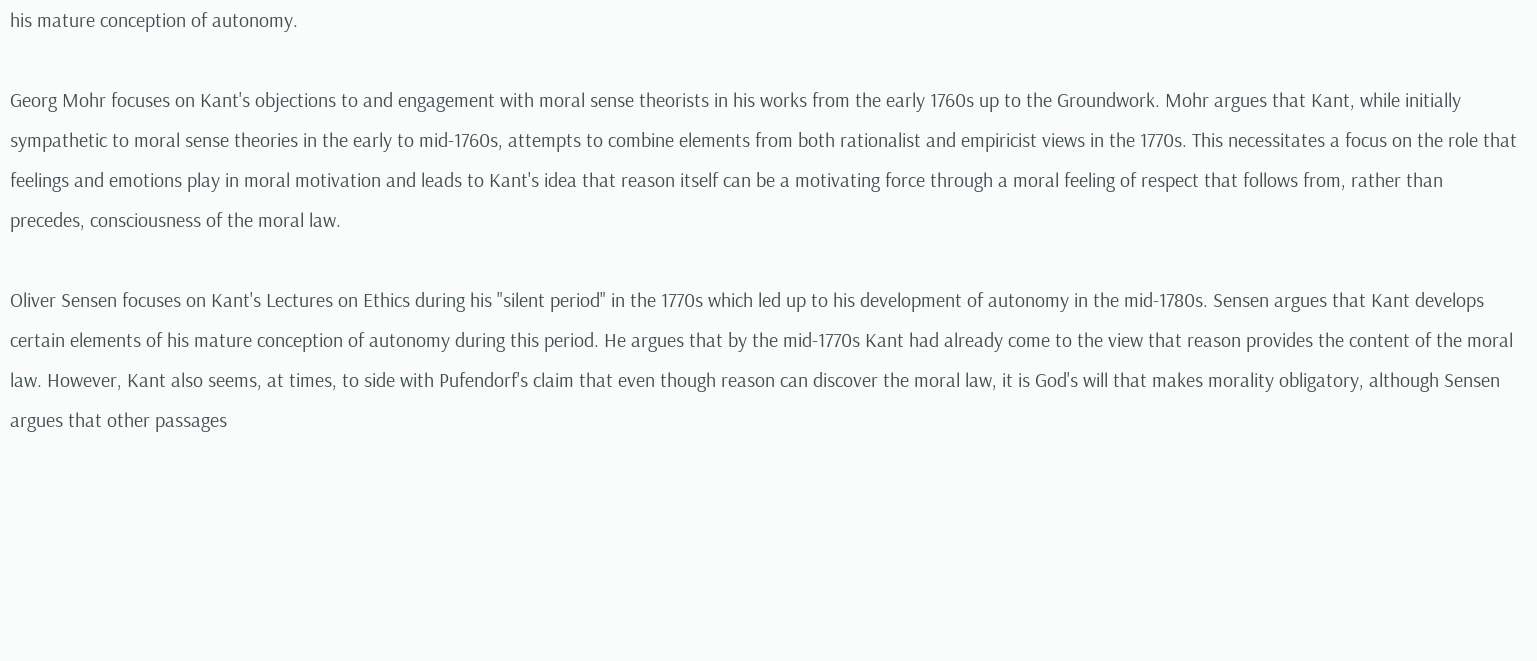his mature conception of autonomy.

Georg Mohr focuses on Kant's objections to and engagement with moral sense theorists in his works from the early 1760s up to the Groundwork. Mohr argues that Kant, while initially sympathetic to moral sense theories in the early to mid-1760s, attempts to combine elements from both rationalist and empiricist views in the 1770s. This necessitates a focus on the role that feelings and emotions play in moral motivation and leads to Kant's idea that reason itself can be a motivating force through a moral feeling of respect that follows from, rather than precedes, consciousness of the moral law.

Oliver Sensen focuses on Kant's Lectures on Ethics during his "silent period" in the 1770s which led up to his development of autonomy in the mid-1780s. Sensen argues that Kant develops certain elements of his mature conception of autonomy during this period. He argues that by the mid-1770s Kant had already come to the view that reason provides the content of the moral law. However, Kant also seems, at times, to side with Pufendorf's claim that even though reason can discover the moral law, it is God's will that makes morality obligatory, although Sensen argues that other passages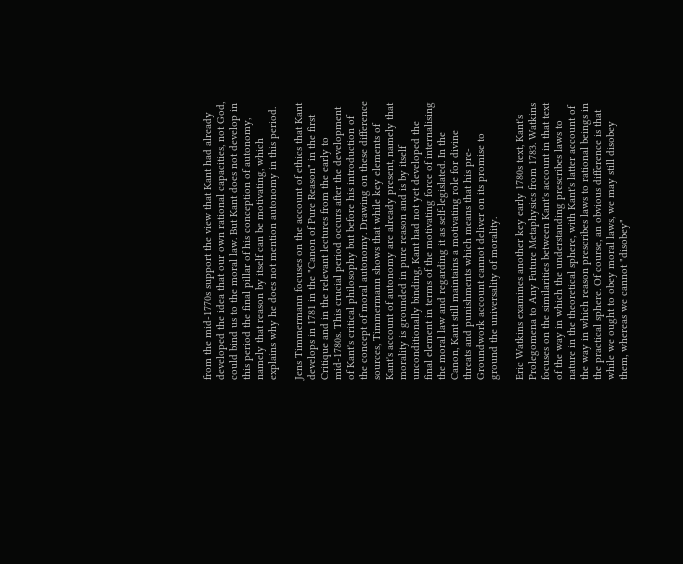from the mid-1770s support the view that Kant had already developed the idea that our own rational capacities, not God, could bind us to the moral law. But Kant does not develop in this period the final pillar of his conception of autonomy, namely that reason by itself can be motivating, which explains why he does not mention autonomy in this period.

Jens Timmermann focuses on the account of ethics that Kant develops in 1781 in the "Canon of Pure Reason" in the first Critique and in the relevant lectures from the early to mid-1780s. This crucial period occurs after the development of Kant's critical philosophy but before his introduction of the concept of moral autonomy. Drawing on these difference sources, Timmermann shows that while key elements of Kant's account of autonomy are already present, namely that morality is grounded in pure reason and is by itself unconditionally binding, Kant had not yet developed the final element in terms of the motivating force of internalising the moral law and regarding it as self-legislated. In the Canon, Kant still maintains a motivating role for divine threats and punishments which means that his pre-Groundwork account cannot deliver on its promise to ground the universality of morality.

Eric Watkins examines another key early 1780s text, Kant's Prolegomena to Any Future Metaphysics from 1783. Watkins focuses on the similarities between Kant's account in that text of the way in which the understanding prescribes laws to nature in the theoretical sphere, with Kant's latter account of the way in which reason prescribes laws to rational beings in the practical sphere. Of course, an obvious difference is that while we ought to obey moral laws, we may still disobey them, whereas we cannot "disobey"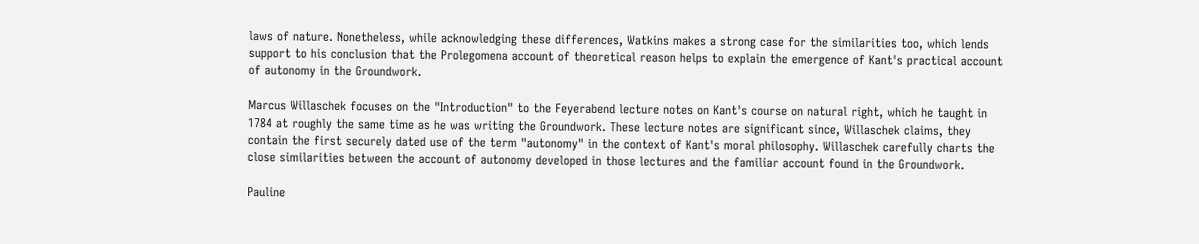laws of nature. Nonetheless, while acknowledging these differences, Watkins makes a strong case for the similarities too, which lends support to his conclusion that the Prolegomena account of theoretical reason helps to explain the emergence of Kant's practical account of autonomy in the Groundwork.

Marcus Willaschek focuses on the "Introduction" to the Feyerabend lecture notes on Kant's course on natural right, which he taught in 1784 at roughly the same time as he was writing the Groundwork. These lecture notes are significant since, Willaschek claims, they contain the first securely dated use of the term "autonomy" in the context of Kant's moral philosophy. Willaschek carefully charts the close similarities between the account of autonomy developed in those lectures and the familiar account found in the Groundwork.

Pauline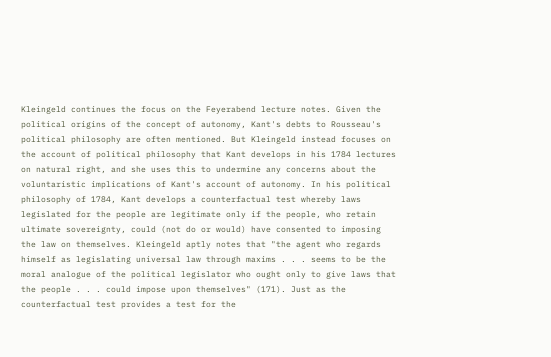Kleingeld continues the focus on the Feyerabend lecture notes. Given the political origins of the concept of autonomy, Kant's debts to Rousseau's political philosophy are often mentioned. But Kleingeld instead focuses on the account of political philosophy that Kant develops in his 1784 lectures on natural right, and she uses this to undermine any concerns about the voluntaristic implications of Kant's account of autonomy. In his political philosophy of 1784, Kant develops a counterfactual test whereby laws legislated for the people are legitimate only if the people, who retain ultimate sovereignty, could (not do or would) have consented to imposing the law on themselves. Kleingeld aptly notes that "the agent who regards himself as legislating universal law through maxims . . . seems to be the moral analogue of the political legislator who ought only to give laws that the people . . . could impose upon themselves" (171). Just as the counterfactual test provides a test for the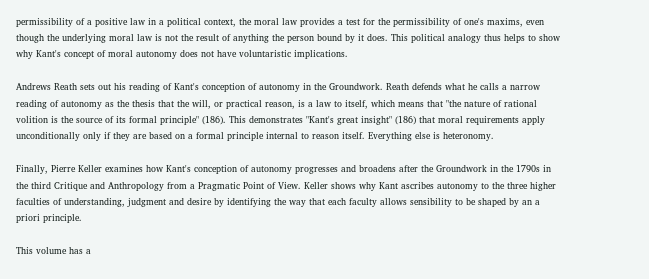permissibility of a positive law in a political context, the moral law provides a test for the permissibility of one's maxims, even though the underlying moral law is not the result of anything the person bound by it does. This political analogy thus helps to show why Kant's concept of moral autonomy does not have voluntaristic implications.

Andrews Reath sets out his reading of Kant's conception of autonomy in the Groundwork. Reath defends what he calls a narrow reading of autonomy as the thesis that the will, or practical reason, is a law to itself, which means that "the nature of rational volition is the source of its formal principle" (186). This demonstrates "Kant's great insight" (186) that moral requirements apply unconditionally only if they are based on a formal principle internal to reason itself. Everything else is heteronomy.

Finally, Pierre Keller examines how Kant's conception of autonomy progresses and broadens after the Groundwork in the 1790s in the third Critique and Anthropology from a Pragmatic Point of View. Keller shows why Kant ascribes autonomy to the three higher faculties of understanding, judgment and desire by identifying the way that each faculty allows sensibility to be shaped by an a priori principle.

This volume has a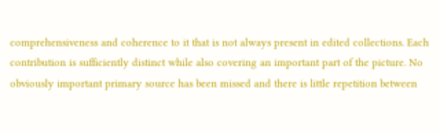comprehensiveness and coherence to it that is not always present in edited collections. Each contribution is sufficiently distinct while also covering an important part of the picture. No obviously important primary source has been missed and there is little repetition between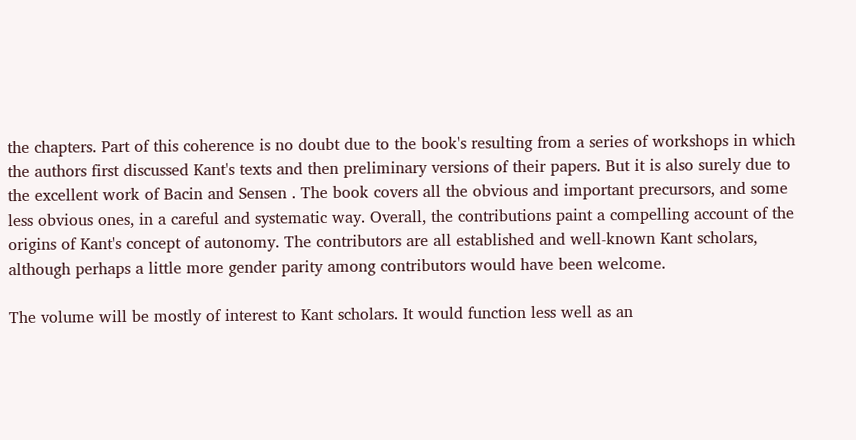the chapters. Part of this coherence is no doubt due to the book's resulting from a series of workshops in which the authors first discussed Kant's texts and then preliminary versions of their papers. But it is also surely due to the excellent work of Bacin and Sensen . The book covers all the obvious and important precursors, and some less obvious ones, in a careful and systematic way. Overall, the contributions paint a compelling account of the origins of Kant's concept of autonomy. The contributors are all established and well-known Kant scholars, although perhaps a little more gender parity among contributors would have been welcome.

The volume will be mostly of interest to Kant scholars. It would function less well as an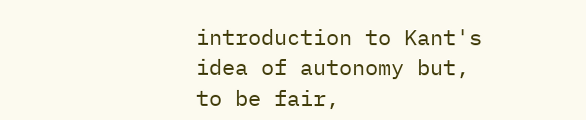introduction to Kant's idea of autonomy but, to be fair,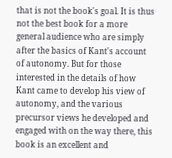that is not the book's goal. It is thus not the best book for a more general audience who are simply after the basics of Kant's account of autonomy. But for those interested in the details of how Kant came to develop his view of autonomy, and the various precursor views he developed and engaged with on the way there, this book is an excellent and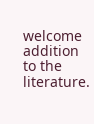welcome addition to the literature.